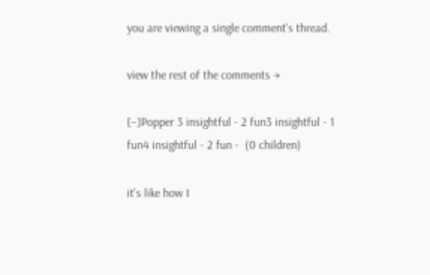you are viewing a single comment's thread.

view the rest of the comments →

[–]Popper 3 insightful - 2 fun3 insightful - 1 fun4 insightful - 2 fun -  (0 children)

it's like how I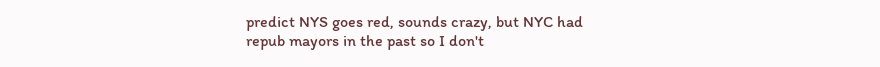predict NYS goes red, sounds crazy, but NYC had repub mayors in the past so I don't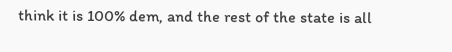think it is 100% dem, and the rest of the state is all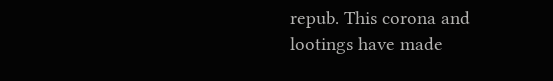repub. This corona and lootings have made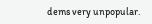dems very unpopular.